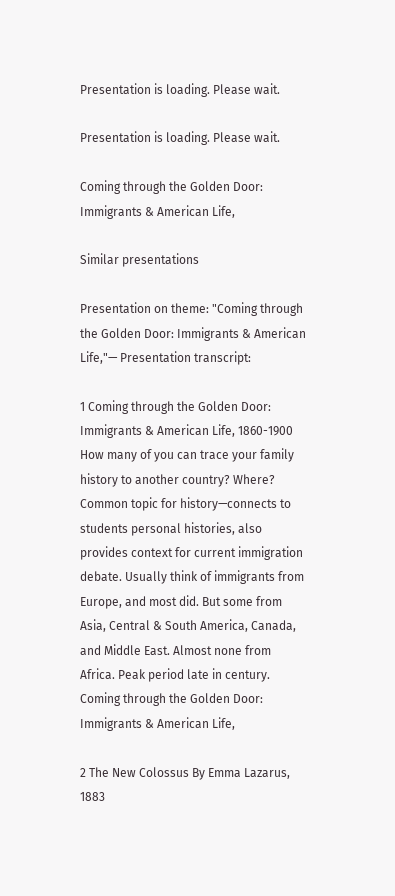Presentation is loading. Please wait.

Presentation is loading. Please wait.

Coming through the Golden Door: Immigrants & American Life,

Similar presentations

Presentation on theme: "Coming through the Golden Door: Immigrants & American Life,"— Presentation transcript:

1 Coming through the Golden Door: Immigrants & American Life, 1860-1900
How many of you can trace your family history to another country? Where? Common topic for history—connects to students personal histories, also provides context for current immigration debate. Usually think of immigrants from Europe, and most did. But some from Asia, Central & South America, Canada, and Middle East. Almost none from Africa. Peak period late in century. Coming through the Golden Door: Immigrants & American Life,

2 The New Colossus By Emma Lazarus, 1883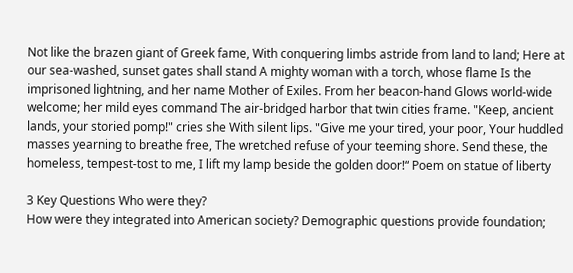Not like the brazen giant of Greek fame, With conquering limbs astride from land to land; Here at our sea-washed, sunset gates shall stand A mighty woman with a torch, whose flame Is the imprisoned lightning, and her name Mother of Exiles. From her beacon-hand Glows world-wide welcome; her mild eyes command The air-bridged harbor that twin cities frame. "Keep, ancient lands, your storied pomp!" cries she With silent lips. "Give me your tired, your poor, Your huddled masses yearning to breathe free, The wretched refuse of your teeming shore. Send these, the homeless, tempest-tost to me, I lift my lamp beside the golden door!“ Poem on statue of liberty

3 Key Questions Who were they?
How were they integrated into American society? Demographic questions provide foundation;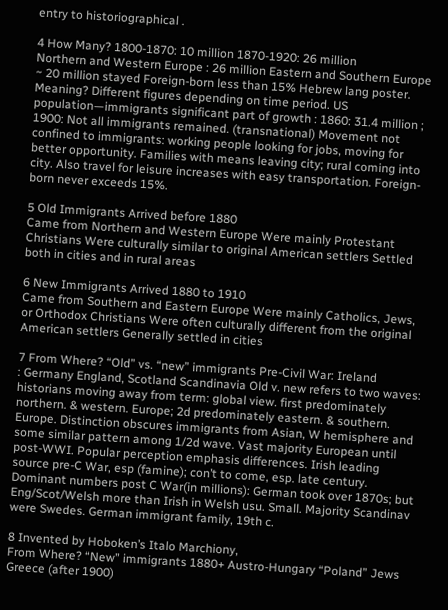entry to historiographical .

4 How Many? 1800-1870: 10 million 1870-1920: 26 million
Northern and Western Europe : 26 million Eastern and Southern Europe ~ 20 million stayed Foreign-born less than 15% Hebrew lang poster. Meaning? Different figures depending on time period. US population—immigrants significant part of growth : 1860: 31.4 million ; 1900: Not all immigrants remained. (transnational) Movement not confined to immigrants: working people looking for jobs, moving for better opportunity. Families with means leaving city; rural coming into city. Also travel for leisure increases with easy transportation. Foreign-born never exceeds 15%.

5 Old Immigrants Arrived before 1880
Came from Northern and Western Europe Were mainly Protestant Christians Were culturally similar to original American settlers Settled both in cities and in rural areas

6 New Immigrants Arrived 1880 to 1910
Came from Southern and Eastern Europe Were mainly Catholics, Jews, or Orthodox Christians Were often culturally different from the original American settlers Generally settled in cities

7 From Where? “Old” vs. “new” immigrants Pre-Civil War: Ireland
: Germany England, Scotland Scandinavia Old v. new refers to two waves: historians moving away from term: global view. first predominately northern. & western. Europe; 2d predominately eastern. & southern. Europe. Distinction obscures immigrants from Asian, W hemisphere and some similar pattern among 1/2d wave. Vast majority European until post-WWI. Popular perception emphasis differences. Irish leading source pre-C War, esp (famine); con’t to come, esp. late century. Dominant numbers post C War(in millions): German took over 1870s; but Eng/Scot/Welsh more than Irish in Welsh usu. Small. Majority Scandinav were Swedes. German immigrant family, 19th c.

8 Invented by Hoboken’s Italo Marchiony,
From Where? “New” immigrants 1880+ Austro-Hungary “Poland” Jews Greece (after 1900)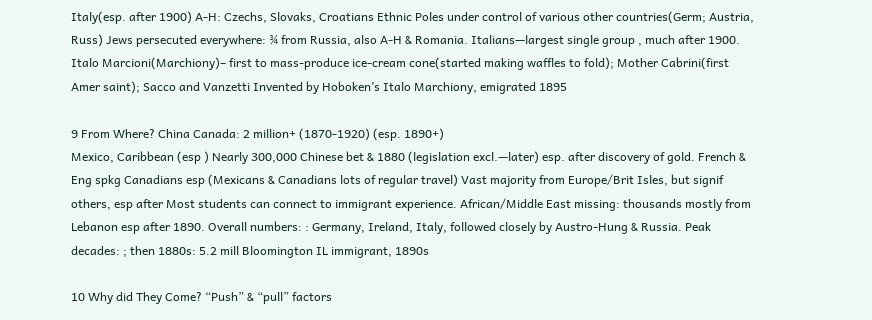Italy(esp. after 1900) A-H: Czechs, Slovaks, Croatians Ethnic Poles under control of various other countries(Germ; Austria, Russ) Jews persecuted everywhere: ¾ from Russia, also A-H & Romania. Italians—largest single group , much after 1900. Italo Marcioni(Marchiony)– first to mass-produce ice-cream cone(started making waffles to fold); Mother Cabrini(first Amer saint); Sacco and Vanzetti Invented by Hoboken’s Italo Marchiony, emigrated 1895

9 From Where? China Canada: 2 million+ (1870-1920) (esp. 1890+)
Mexico, Caribbean (esp ) Nearly 300,000 Chinese bet & 1880 (legislation excl.—later) esp. after discovery of gold. French & Eng spkg Canadians esp (Mexicans & Canadians lots of regular travel) Vast majority from Europe/Brit Isles, but signif others, esp after Most students can connect to immigrant experience. African/Middle East missing: thousands mostly from Lebanon esp after 1890. Overall numbers: : Germany, Ireland, Italy, followed closely by Austro-Hung & Russia. Peak decades: ; then 1880s: 5.2 mill Bloomington IL immigrant, 1890s

10 Why did They Come? “Push” & “pull” factors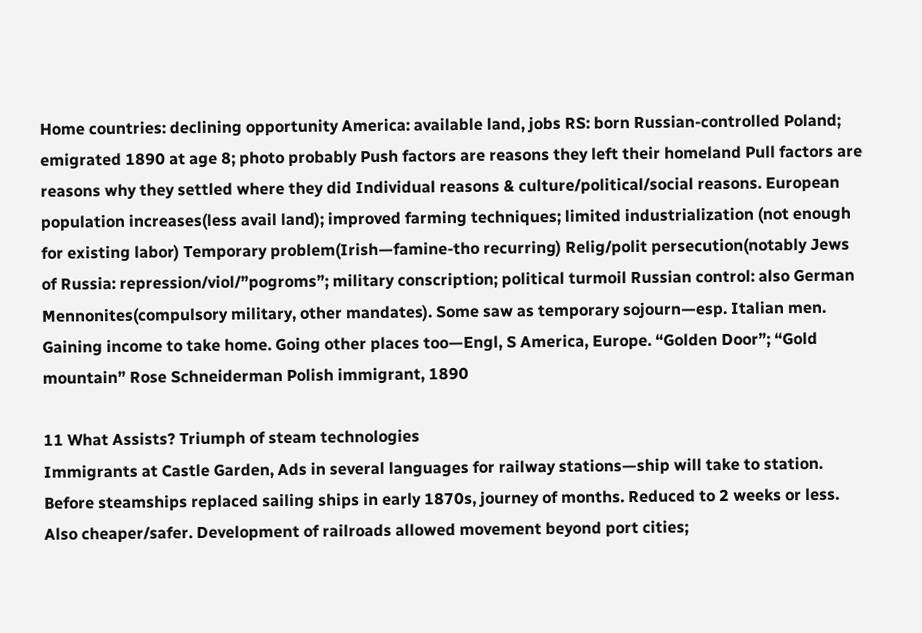Home countries: declining opportunity America: available land, jobs RS: born Russian-controlled Poland; emigrated 1890 at age 8; photo probably Push factors are reasons they left their homeland Pull factors are reasons why they settled where they did Individual reasons & culture/political/social reasons. European population increases(less avail land); improved farming techniques; limited industrialization (not enough for existing labor) Temporary problem(Irish—famine-tho recurring) Relig/polit persecution(notably Jews of Russia: repression/viol/”pogroms”; military conscription; political turmoil Russian control: also German Mennonites(compulsory military, other mandates). Some saw as temporary sojourn—esp. Italian men. Gaining income to take home. Going other places too—Engl, S America, Europe. “Golden Door”; “Gold mountain” Rose Schneiderman Polish immigrant, 1890

11 What Assists? Triumph of steam technologies
Immigrants at Castle Garden, Ads in several languages for railway stations—ship will take to station. Before steamships replaced sailing ships in early 1870s, journey of months. Reduced to 2 weeks or less. Also cheaper/safer. Development of railroads allowed movement beyond port cities;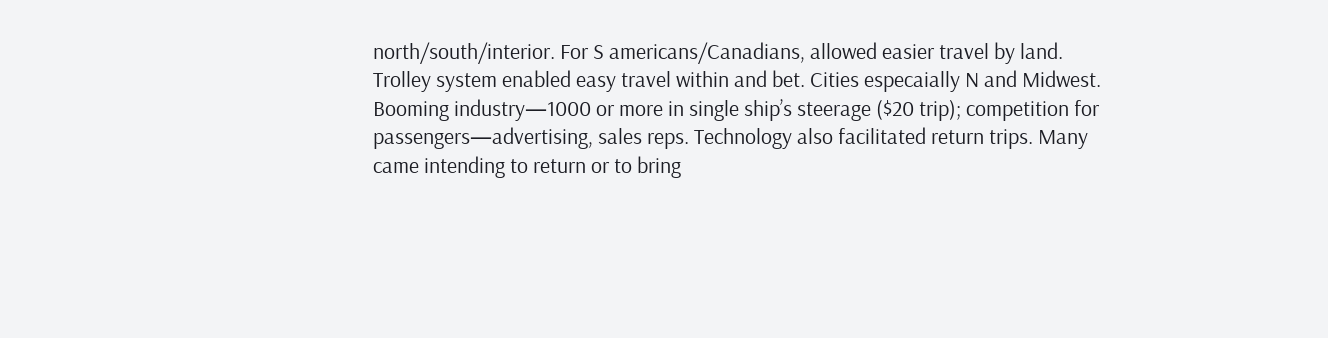north/south/interior. For S americans/Canadians, allowed easier travel by land. Trolley system enabled easy travel within and bet. Cities especaially N and Midwest. Booming industry—1000 or more in single ship’s steerage ($20 trip); competition for passengers—advertising, sales reps. Technology also facilitated return trips. Many came intending to return or to bring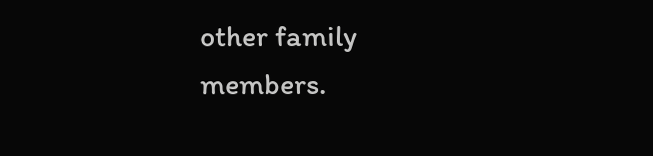other family members.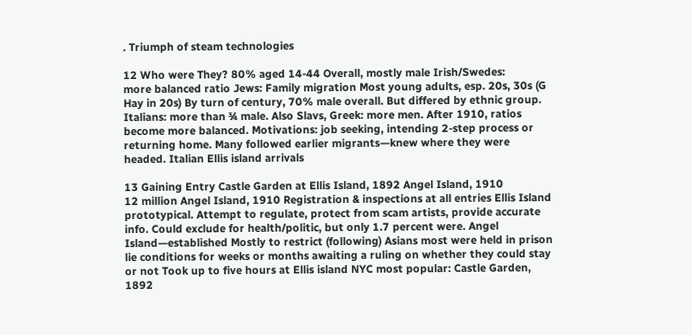. Triumph of steam technologies

12 Who were They? 80% aged 14-44 Overall, mostly male Irish/Swedes:
more balanced ratio Jews: Family migration Most young adults, esp. 20s, 30s (G Hay in 20s) By turn of century, 70% male overall. But differed by ethnic group. Italians: more than ¾ male. Also Slavs, Greek: more men. After 1910, ratios become more balanced. Motivations: job seeking, intending 2-step process or returning home. Many followed earlier migrants—knew where they were headed. Italian Ellis island arrivals

13 Gaining Entry Castle Garden at Ellis Island, 1892 Angel Island, 1910
12 million Angel Island, 1910 Registration & inspections at all entries Ellis Island prototypical. Attempt to regulate, protect from scam artists, provide accurate info. Could exclude for health/politic, but only 1.7 percent were. Angel Island—established Mostly to restrict (following) Asians most were held in prison lie conditions for weeks or months awaiting a ruling on whether they could stay or not Took up to five hours at Ellis island NYC most popular: Castle Garden, 1892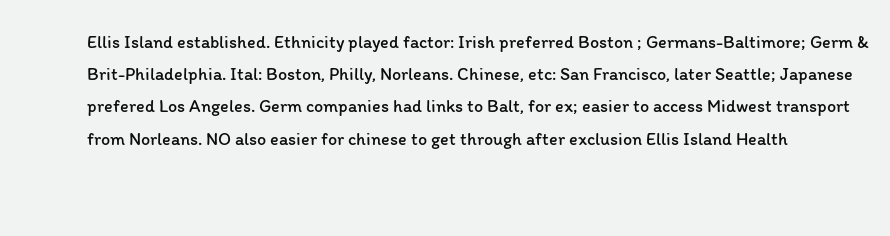Ellis Island established. Ethnicity played factor: Irish preferred Boston ; Germans-Baltimore; Germ & Brit-Philadelphia. Ital: Boston, Philly, Norleans. Chinese, etc: San Francisco, later Seattle; Japanese prefered Los Angeles. Germ companies had links to Balt, for ex; easier to access Midwest transport from Norleans. NO also easier for chinese to get through after exclusion Ellis Island Health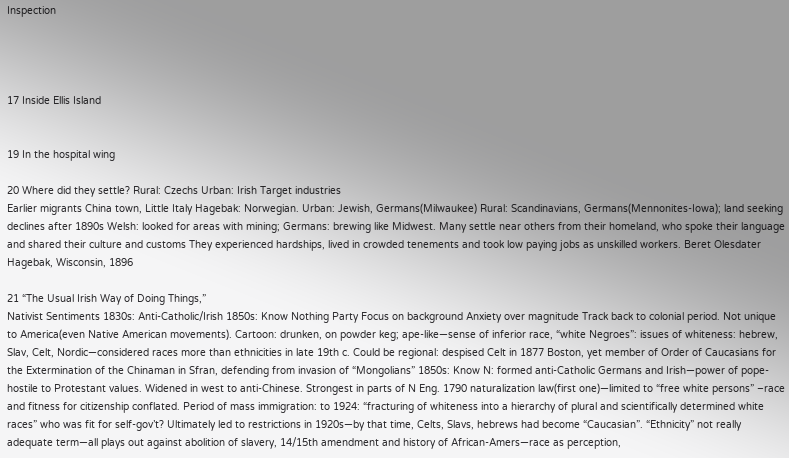Inspection




17 Inside Ellis Island


19 In the hospital wing

20 Where did they settle? Rural: Czechs Urban: Irish Target industries
Earlier migrants China town, Little Italy Hagebak: Norwegian. Urban: Jewish, Germans(Milwaukee) Rural: Scandinavians, Germans(Mennonites-Iowa); land seeking declines after 1890s Welsh: looked for areas with mining; Germans: brewing like Midwest. Many settle near others from their homeland, who spoke their language and shared their culture and customs They experienced hardships, lived in crowded tenements and took low paying jobs as unskilled workers. Beret Olesdater Hagebak, Wisconsin, 1896

21 “The Usual Irish Way of Doing Things,”
Nativist Sentiments 1830s: Anti-Catholic/Irish 1850s: Know Nothing Party Focus on background Anxiety over magnitude Track back to colonial period. Not unique to America(even Native American movements). Cartoon: drunken, on powder keg; ape-like—sense of inferior race, “white Negroes”: issues of whiteness: hebrew, Slav, Celt, Nordic—considered races more than ethnicities in late 19th c. Could be regional: despised Celt in 1877 Boston, yet member of Order of Caucasians for the Extermination of the Chinaman in Sfran, defending from invasion of “Mongolians” 1850s: Know N: formed anti-Catholic Germans and Irish—power of pope-hostile to Protestant values. Widened in west to anti-Chinese. Strongest in parts of N Eng. 1790 naturalization law(first one)—limited to “free white persons” –race and fitness for citizenship conflated. Period of mass immigration: to 1924: “fracturing of whiteness into a hierarchy of plural and scientifically determined white races” who was fit for self-gov’t? Ultimately led to restrictions in 1920s—by that time, Celts, Slavs, hebrews had become “Caucasian”. “Ethnicity” not really adequate term—all plays out against abolition of slavery, 14/15th amendment and history of African-Amers—race as perception,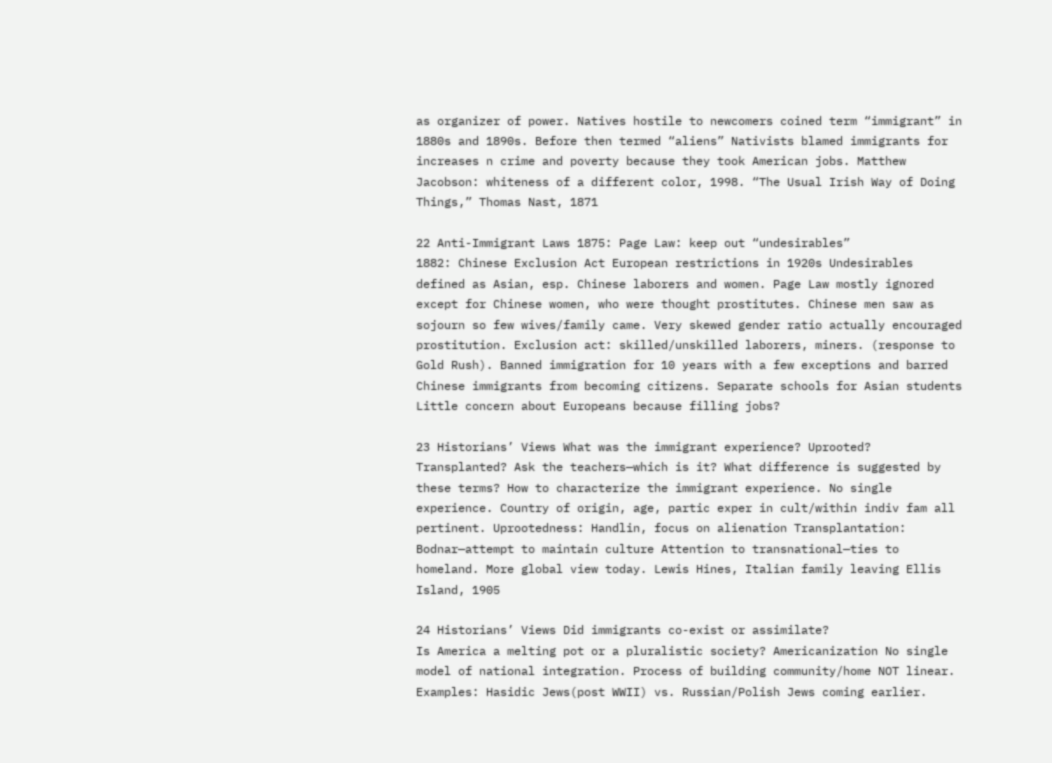as organizer of power. Natives hostile to newcomers coined term “immigrant” in 1880s and 1890s. Before then termed “aliens” Nativists blamed immigrants for increases n crime and poverty because they took American jobs. Matthew Jacobson: whiteness of a different color, 1998. “The Usual Irish Way of Doing Things,” Thomas Nast, 1871

22 Anti-Immigrant Laws 1875: Page Law: keep out “undesirables”
1882: Chinese Exclusion Act European restrictions in 1920s Undesirables defined as Asian, esp. Chinese laborers and women. Page Law mostly ignored except for Chinese women, who were thought prostitutes. Chinese men saw as sojourn so few wives/family came. Very skewed gender ratio actually encouraged prostitution. Exclusion act: skilled/unskilled laborers, miners. (response to Gold Rush). Banned immigration for 10 years with a few exceptions and barred Chinese immigrants from becoming citizens. Separate schools for Asian students Little concern about Europeans because filling jobs?

23 Historians’ Views What was the immigrant experience? Uprooted?
Transplanted? Ask the teachers—which is it? What difference is suggested by these terms? How to characterize the immigrant experience. No single experience. Country of origin, age, partic exper in cult/within indiv fam all pertinent. Uprootedness: Handlin, focus on alienation Transplantation: Bodnar—attempt to maintain culture Attention to transnational—ties to homeland. More global view today. Lewis Hines, Italian family leaving Ellis Island, 1905

24 Historians’ Views Did immigrants co-exist or assimilate?
Is America a melting pot or a pluralistic society? Americanization No single model of national integration. Process of building community/home NOT linear. Examples: Hasidic Jews(post WWII) vs. Russian/Polish Jews coming earlier.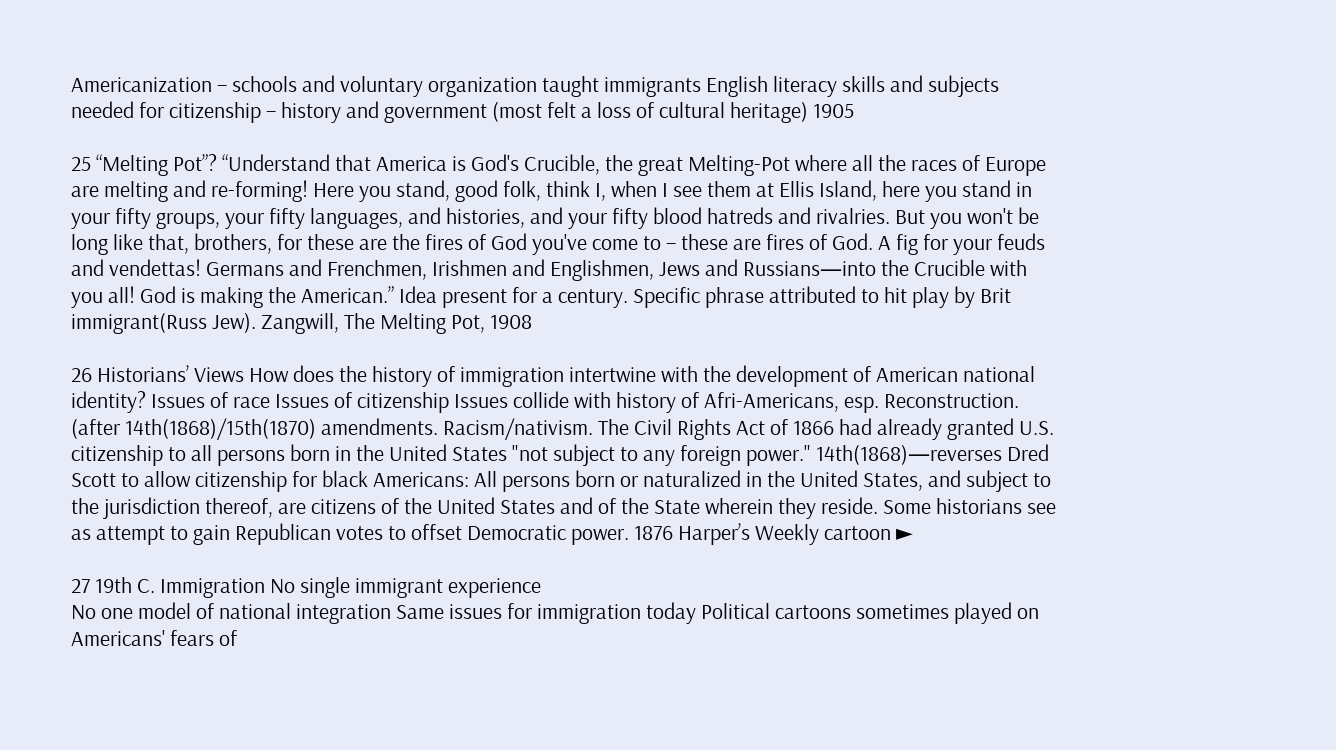Americanization – schools and voluntary organization taught immigrants English literacy skills and subjects needed for citizenship – history and government (most felt a loss of cultural heritage) 1905

25 “Melting Pot”? “Understand that America is God's Crucible, the great Melting-Pot where all the races of Europe are melting and re-forming! Here you stand, good folk, think I, when I see them at Ellis Island, here you stand in your fifty groups, your fifty languages, and histories, and your fifty blood hatreds and rivalries. But you won't be long like that, brothers, for these are the fires of God you've come to – these are fires of God. A fig for your feuds and vendettas! Germans and Frenchmen, Irishmen and Englishmen, Jews and Russians—into the Crucible with you all! God is making the American.” Idea present for a century. Specific phrase attributed to hit play by Brit immigrant(Russ Jew). Zangwill, The Melting Pot, 1908

26 Historians’ Views How does the history of immigration intertwine with the development of American national identity? Issues of race Issues of citizenship Issues collide with history of Afri-Americans, esp. Reconstruction. (after 14th(1868)/15th(1870) amendments. Racism/nativism. The Civil Rights Act of 1866 had already granted U.S. citizenship to all persons born in the United States "not subject to any foreign power." 14th(1868)—reverses Dred Scott to allow citizenship for black Americans: All persons born or naturalized in the United States, and subject to the jurisdiction thereof, are citizens of the United States and of the State wherein they reside. Some historians see as attempt to gain Republican votes to offset Democratic power. 1876 Harper’s Weekly cartoon ►

27 19th C. Immigration No single immigrant experience
No one model of national integration Same issues for immigration today Political cartoons sometimes played on Americans' fears of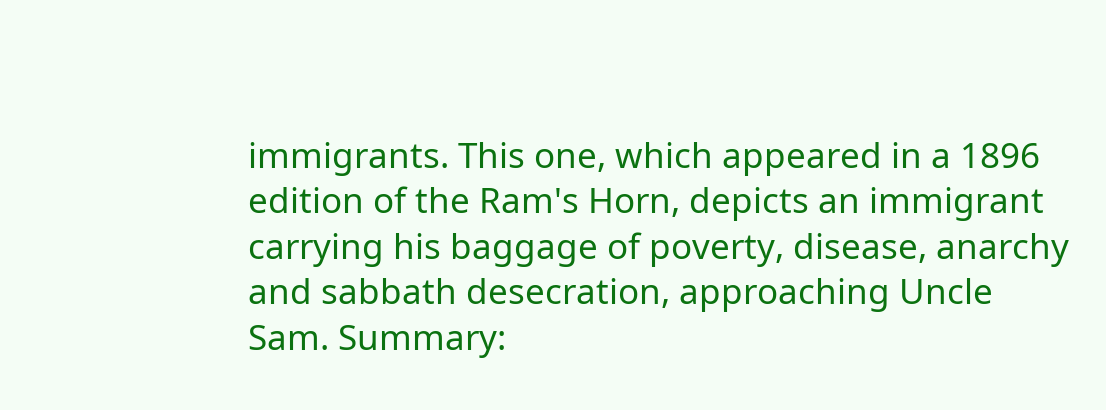immigrants. This one, which appeared in a 1896 edition of the Ram's Horn, depicts an immigrant carrying his baggage of poverty, disease, anarchy and sabbath desecration, approaching Uncle Sam. Summary: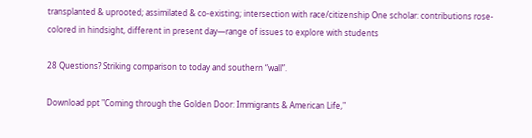transplanted & uprooted; assimilated & co-existing; intersection with race/citizenship One scholar: contributions rose-colored in hindsight, different in present day—range of issues to explore with students

28 Questions? Striking comparison to today and southern “wall”.

Download ppt "Coming through the Golden Door: Immigrants & American Life,"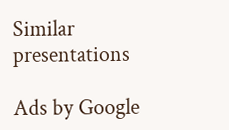Similar presentations

Ads by Google